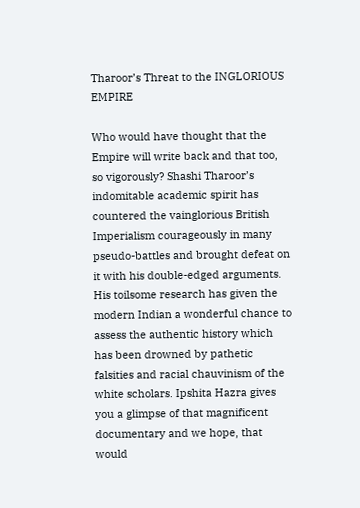Tharoor’s Threat to the INGLORIOUS EMPIRE

Who would have thought that the Empire will write back and that too, so vigorously? Shashi Tharoor’s indomitable academic spirit has countered the vainglorious British Imperialism courageously in many pseudo-battles and brought defeat on it with his double-edged arguments. His toilsome research has given the modern Indian a wonderful chance to assess the authentic history which has been drowned by pathetic falsities and racial chauvinism of the white scholars. Ipshita Hazra gives you a glimpse of that magnificent documentary and we hope, that would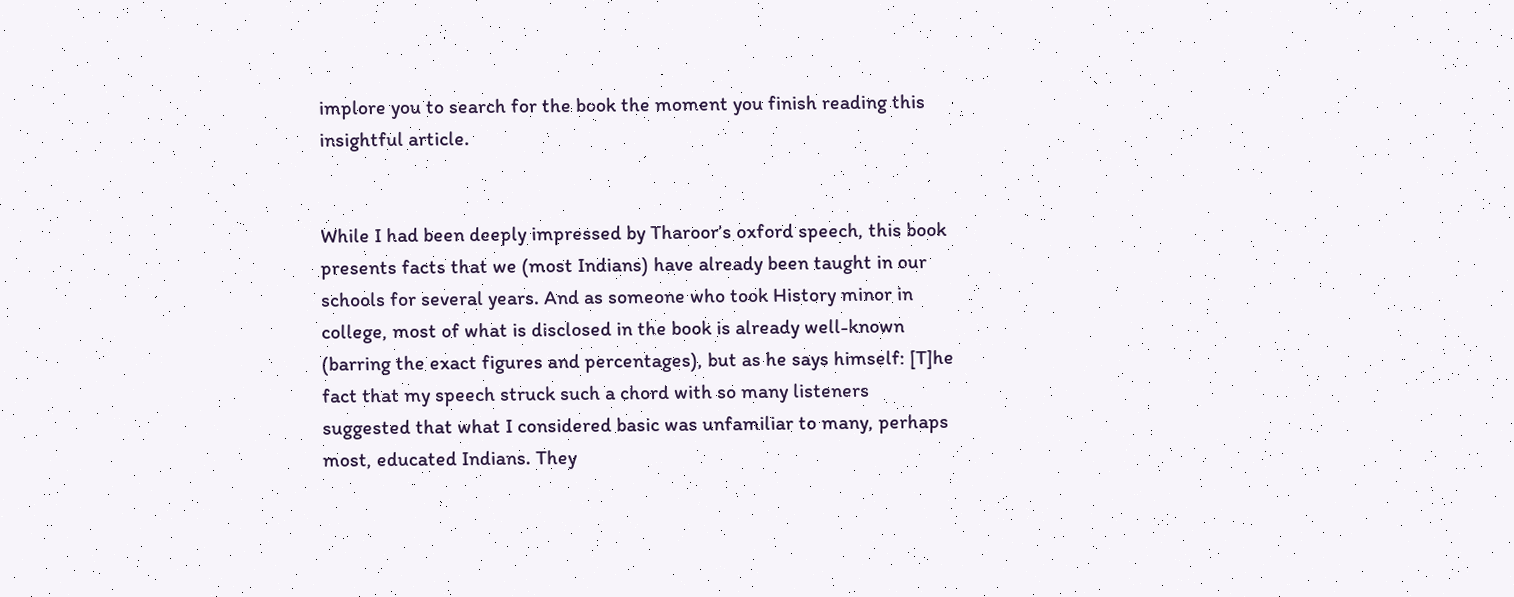implore you to search for the book the moment you finish reading this insightful article.


While I had been deeply impressed by Tharoor’s oxford speech, this book presents facts that we (most Indians) have already been taught in our schools for several years. And as someone who took History minor in college, most of what is disclosed in the book is already well-known (barring the exact figures and percentages), but as he says himself: [T]he fact that my speech struck such a chord with so many listeners suggested that what I considered basic was unfamiliar to many, perhaps most, educated Indians. They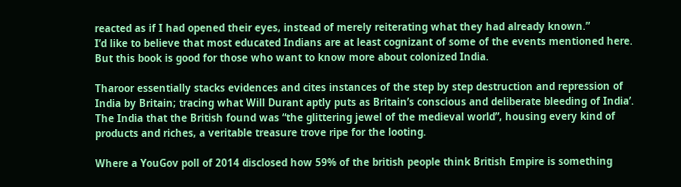reacted as if I had opened their eyes, instead of merely reiterating what they had already known.”
I’d like to believe that most educated Indians are at least cognizant of some of the events mentioned here. But this book is good for those who want to know more about colonized India.

Tharoor essentially stacks evidences and cites instances of the step by step destruction and repression of India by Britain; tracing what Will Durant aptly puts as Britain’s conscious and deliberate bleeding of India’. The India that the British found was “the glittering jewel of the medieval world”, housing every kind of products and riches, a veritable treasure trove ripe for the looting.

Where a YouGov poll of 2014 disclosed how 59% of the british people think British Empire is something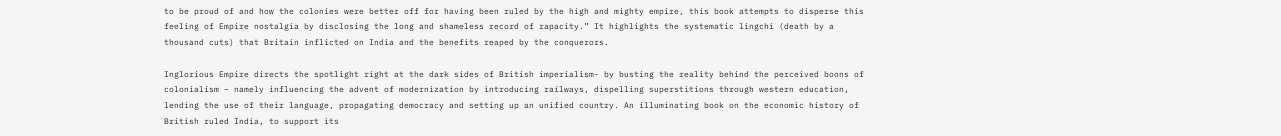to be proud of and how the colonies were better off for having been ruled by the high and mighty empire, this book attempts to disperse this feeling of Empire nostalgia by disclosing the long and shameless record of rapacity.” It highlights the systematic lingchi (death by a thousand cuts) that Britain inflicted on India and the benefits reaped by the conquerors.

Inglorious Empire directs the spotlight right at the dark sides of British imperialism- by busting the reality behind the perceived boons of colonialism – namely influencing the advent of modernization by introducing railways, dispelling superstitions through western education, lending the use of their language, propagating democracy and setting up an unified country. An illuminating book on the economic history of British ruled India, to support its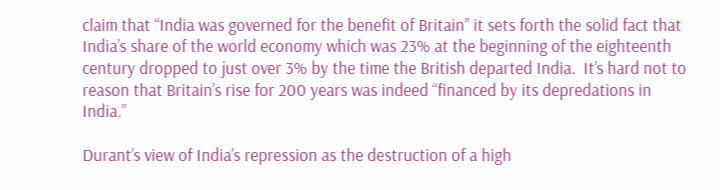claim that “India was governed for the benefit of Britain” it sets forth the solid fact that India’s share of the world economy which was 23% at the beginning of the eighteenth century dropped to just over 3% by the time the British departed India.  It’s hard not to reason that Britain’s rise for 200 years was indeed “financed by its depredations in India.”

Durant’s view of India’s repression as the destruction of a high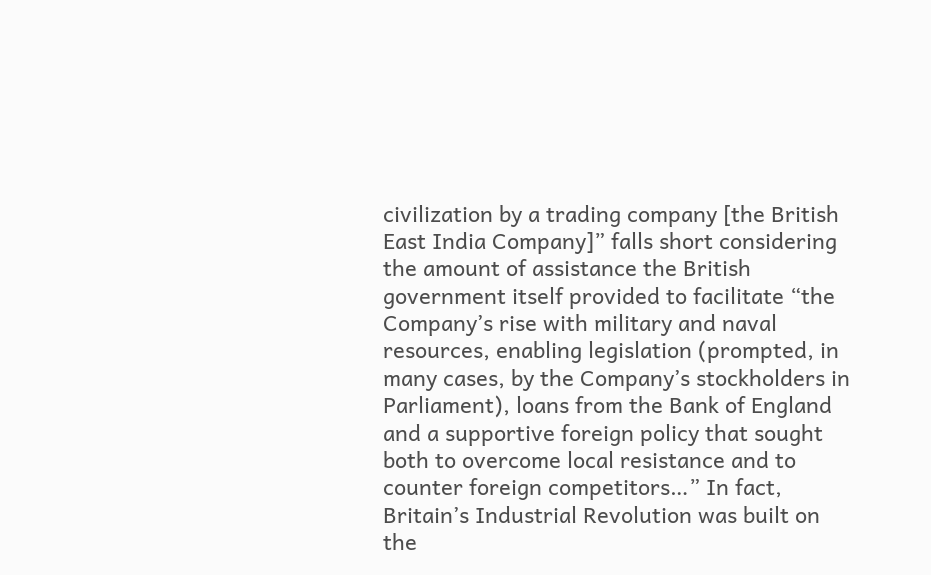civilization by a trading company [the British East India Company]” falls short considering the amount of assistance the British government itself provided to facilitate “the Company’s rise with military and naval resources, enabling legislation (prompted, in many cases, by the Company’s stockholders in Parliament), loans from the Bank of England and a supportive foreign policy that sought both to overcome local resistance and to counter foreign competitors…” In fact, Britain’s Industrial Revolution was built on the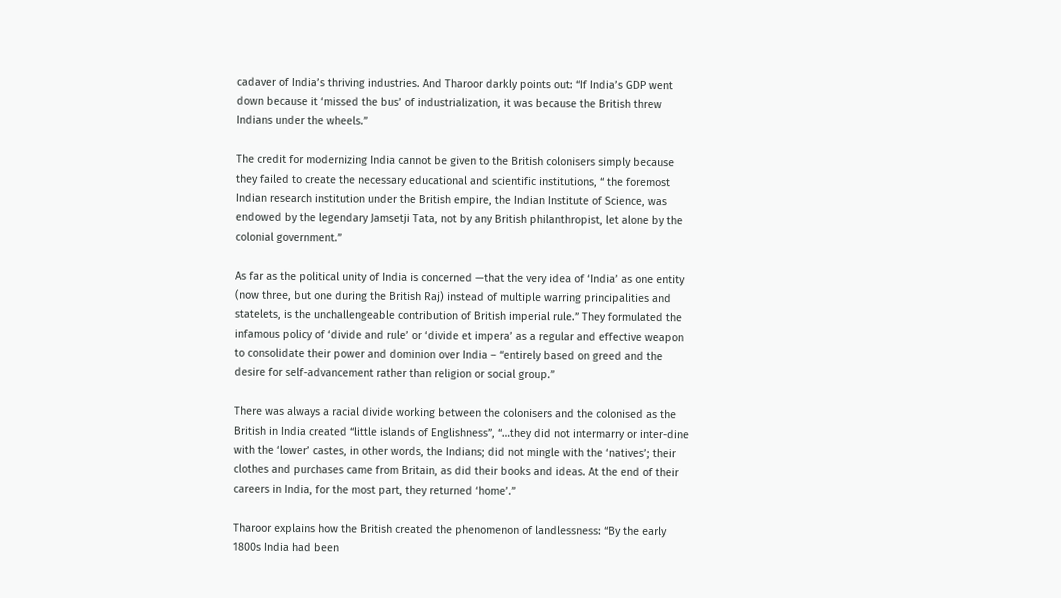cadaver of India’s thriving industries. And Tharoor darkly points out: “If India’s GDP went down because it ‘missed the bus’ of industrialization, it was because the British threw Indians under the wheels.”

The credit for modernizing India cannot be given to the British colonisers simply because  they failed to create the necessary educational and scientific institutions, “ the foremost Indian research institution under the British empire, the Indian Institute of Science, was endowed by the legendary Jamsetji Tata, not by any British philanthropist, let alone by the colonial government.”

As far as the political unity of India is concerned —that the very idea of ‘India’ as one entity (now three, but one during the British Raj) instead of multiple warring principalities and statelets, is the unchallengeable contribution of British imperial rule.” They formulated the infamous policy of ‘divide and rule’ or ‘divide et impera’ as a regular and effective weapon to consolidate their power and dominion over India – “entirely based on greed and the desire for self-advancement rather than religion or social group.”

There was always a racial divide working between the colonisers and the colonised as the British in India created “little islands of Englishness”, “…they did not intermarry or inter-dine with the ‘lower’ castes, in other words, the Indians; did not mingle with the ‘natives’; their clothes and purchases came from Britain, as did their books and ideas. At the end of their careers in India, for the most part, they returned ‘home’.”

Tharoor explains how the British created the phenomenon of landlessness: “By the early 1800s India had been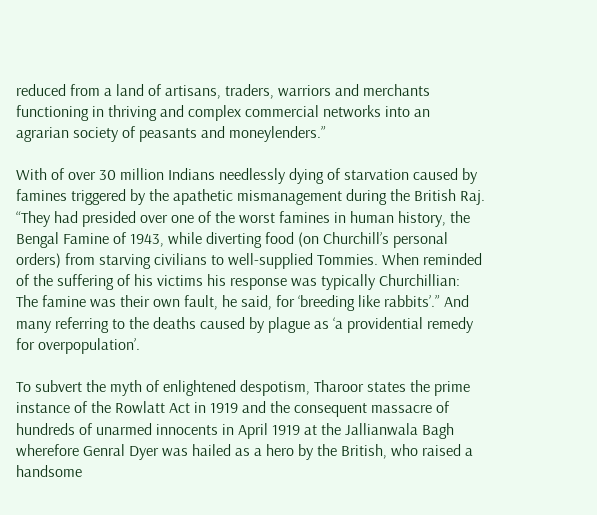reduced from a land of artisans, traders, warriors and merchants functioning in thriving and complex commercial networks into an agrarian society of peasants and moneylenders.”

With of over 30 million Indians needlessly dying of starvation caused by famines triggered by the apathetic mismanagement during the British Raj. “They had presided over one of the worst famines in human history, the Bengal Famine of 1943, while diverting food (on Churchill’s personal orders) from starving civilians to well-supplied Tommies. When reminded of the suffering of his victims his response was typically Churchillian: The famine was their own fault, he said, for ‘breeding like rabbits’.” And many referring to the deaths caused by plague as ‘a providential remedy for overpopulation’.

To subvert the myth of enlightened despotism, Tharoor states the prime instance of the Rowlatt Act in 1919 and the consequent massacre of hundreds of unarmed innocents in April 1919 at the Jallianwala Bagh wherefore Genral Dyer was hailed as a hero by the British, who raised a handsome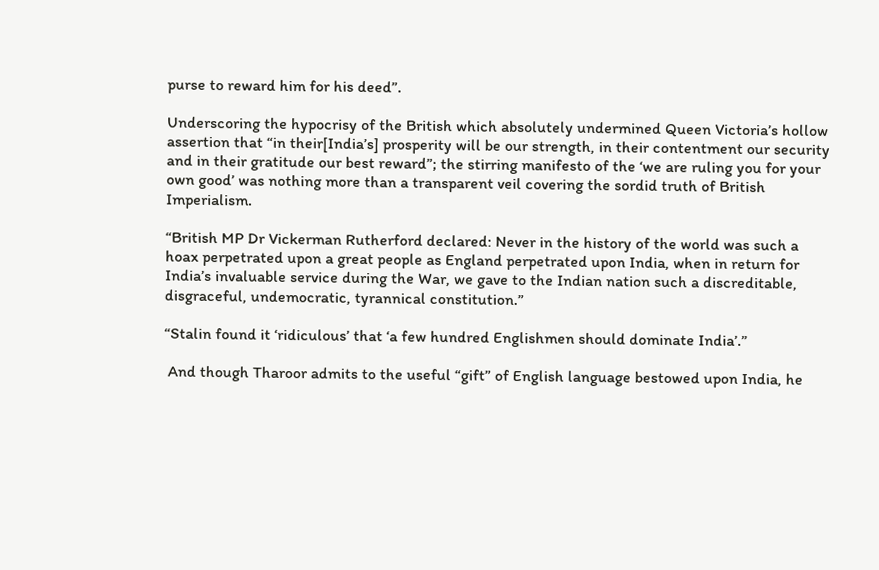purse to reward him for his deed”.

Underscoring the hypocrisy of the British which absolutely undermined Queen Victoria’s hollow assertion that “in their[India’s] prosperity will be our strength, in their contentment our security and in their gratitude our best reward”; the stirring manifesto of the ‘we are ruling you for your own good’ was nothing more than a transparent veil covering the sordid truth of British Imperialism.

“British MP Dr Vickerman Rutherford declared: Never in the history of the world was such a hoax perpetrated upon a great people as England perpetrated upon India, when in return for India’s invaluable service during the War, we gave to the Indian nation such a discreditable, disgraceful, undemocratic, tyrannical constitution.”

“Stalin found it ‘ridiculous’ that ‘a few hundred Englishmen should dominate India’.”

 And though Tharoor admits to the useful “gift” of English language bestowed upon India, he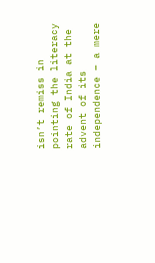isn’t remiss in pointing the literacy rate of India at the advent of its independence – a mere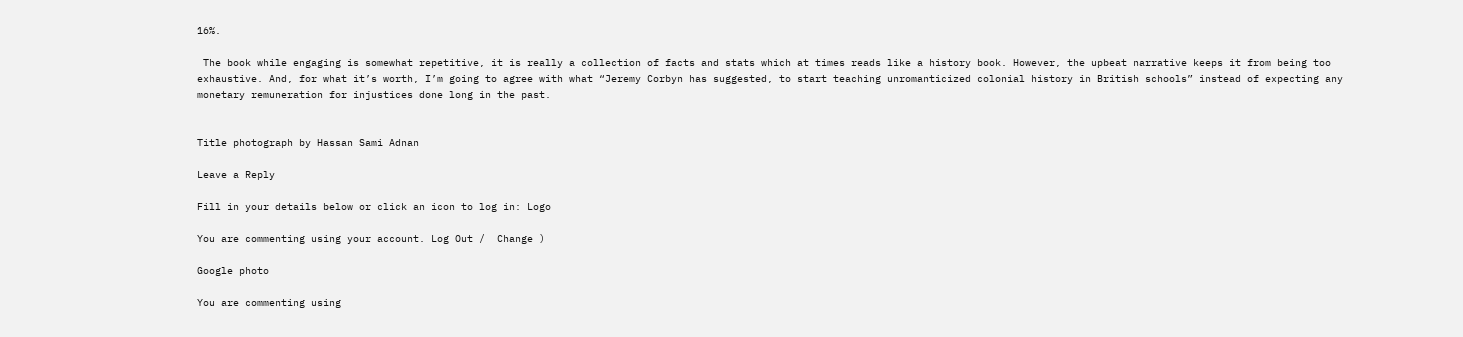16%.

 The book while engaging is somewhat repetitive, it is really a collection of facts and stats which at times reads like a history book. However, the upbeat narrative keeps it from being too exhaustive. And, for what it’s worth, I’m going to agree with what “Jeremy Corbyn has suggested, to start teaching unromanticized colonial history in British schools” instead of expecting any monetary remuneration for injustices done long in the past.


Title photograph by Hassan Sami Adnan

Leave a Reply

Fill in your details below or click an icon to log in: Logo

You are commenting using your account. Log Out /  Change )

Google photo

You are commenting using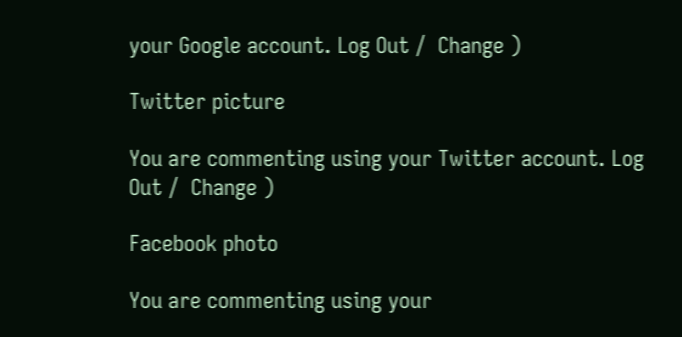your Google account. Log Out /  Change )

Twitter picture

You are commenting using your Twitter account. Log Out /  Change )

Facebook photo

You are commenting using your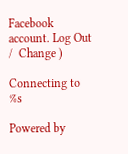Facebook account. Log Out /  Change )

Connecting to %s

Powered by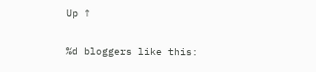Up ↑

%d bloggers like this: